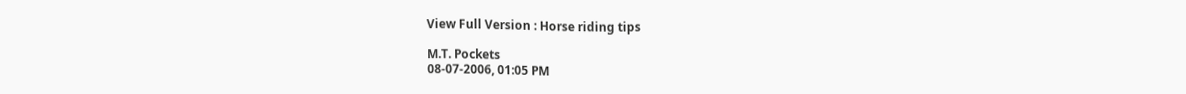View Full Version : Horse riding tips

M.T. Pockets
08-07-2006, 01:05 PM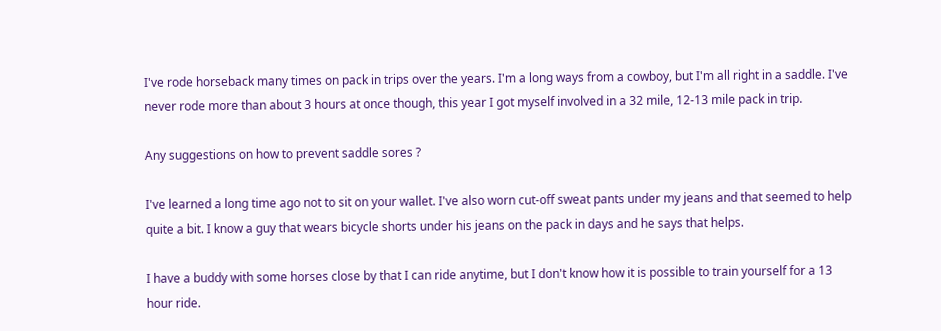I've rode horseback many times on pack in trips over the years. I'm a long ways from a cowboy, but I'm all right in a saddle. I've never rode more than about 3 hours at once though, this year I got myself involved in a 32 mile, 12-13 mile pack in trip.

Any suggestions on how to prevent saddle sores ?

I've learned a long time ago not to sit on your wallet. I've also worn cut-off sweat pants under my jeans and that seemed to help quite a bit. I know a guy that wears bicycle shorts under his jeans on the pack in days and he says that helps.

I have a buddy with some horses close by that I can ride anytime, but I don't know how it is possible to train yourself for a 13 hour ride.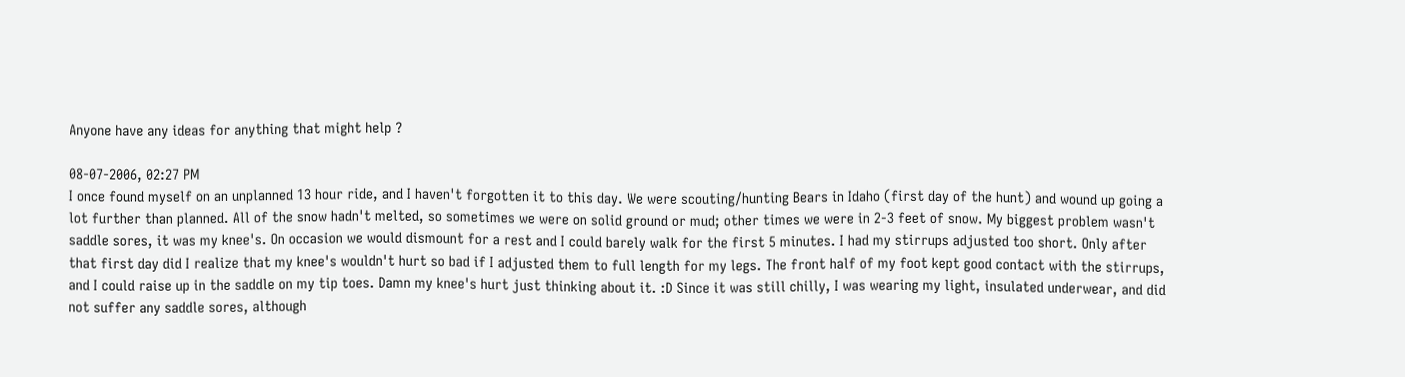Anyone have any ideas for anything that might help ?

08-07-2006, 02:27 PM
I once found myself on an unplanned 13 hour ride, and I haven't forgotten it to this day. We were scouting/hunting Bears in Idaho (first day of the hunt) and wound up going a lot further than planned. All of the snow hadn't melted, so sometimes we were on solid ground or mud; other times we were in 2-3 feet of snow. My biggest problem wasn't saddle sores, it was my knee's. On occasion we would dismount for a rest and I could barely walk for the first 5 minutes. I had my stirrups adjusted too short. Only after that first day did I realize that my knee's wouldn't hurt so bad if I adjusted them to full length for my legs. The front half of my foot kept good contact with the stirrups, and I could raise up in the saddle on my tip toes. Damn my knee's hurt just thinking about it. :D Since it was still chilly, I was wearing my light, insulated underwear, and did not suffer any saddle sores, although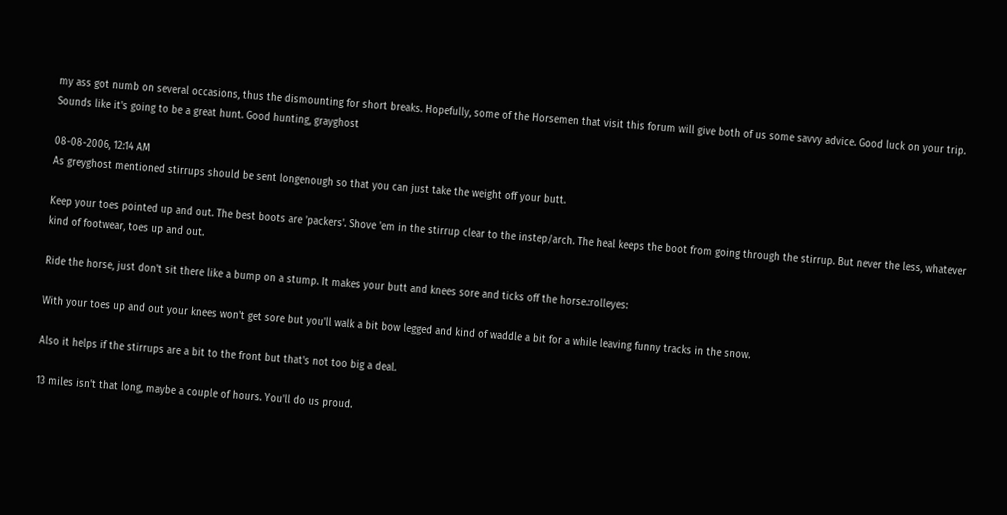my ass got numb on several occasions, thus the dismounting for short breaks. Hopefully, some of the Horsemen that visit this forum will give both of us some savvy advice. Good luck on your trip. Sounds like it's going to be a great hunt. Good hunting, grayghost

08-08-2006, 12:14 AM
As greyghost mentioned stirrups should be sent longenough so that you can just take the weight off your butt.

Keep your toes pointed up and out. The best boots are 'packers'. Shove 'em in the stirrup clear to the instep/arch. The heal keeps the boot from going through the stirrup. But never the less, whatever kind of footwear, toes up and out.

Ride the horse, just don't sit there like a bump on a stump. It makes your butt and knees sore and ticks off the horse.:rolleyes:

With your toes up and out your knees won't get sore but you'll walk a bit bow legged and kind of waddle a bit for a while leaving funny tracks in the snow.

Also it helps if the stirrups are a bit to the front but that's not too big a deal.

13 miles isn't that long, maybe a couple of hours. You'll do us proud.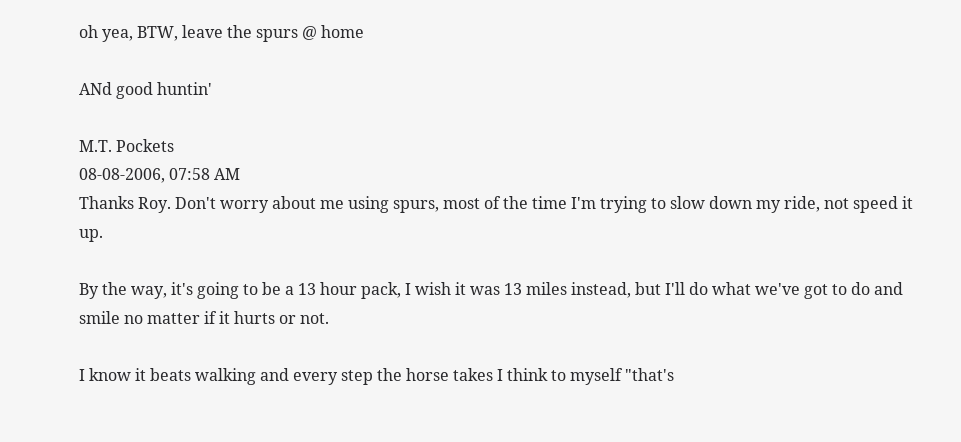oh yea, BTW, leave the spurs @ home

ANd good huntin'

M.T. Pockets
08-08-2006, 07:58 AM
Thanks Roy. Don't worry about me using spurs, most of the time I'm trying to slow down my ride, not speed it up.

By the way, it's going to be a 13 hour pack, I wish it was 13 miles instead, but I'll do what we've got to do and smile no matter if it hurts or not.

I know it beats walking and every step the horse takes I think to myself "that's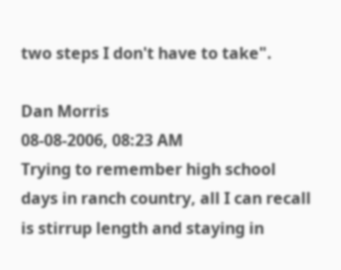two steps I don't have to take".

Dan Morris
08-08-2006, 08:23 AM
Trying to remember high school days in ranch country, all I can recall is stirrup length and staying in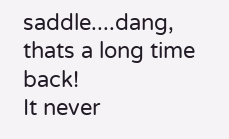saddle....dang, thats a long time back!
It never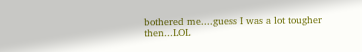bothered me....guess I was a lot tougher then...LOL